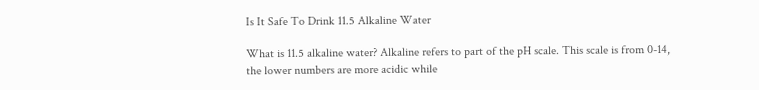Is It Safe To Drink 11.5 Alkaline Water

What is 11.5 alkaline water? Alkaline refers to part of the pH scale. This scale is from 0-14, the lower numbers are more acidic while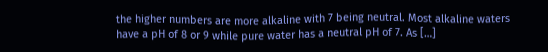the higher numbers are more alkaline with 7 being neutral. Most alkaline waters have a pH of 8 or 9 while pure water has a neutral pH of 7. As […]